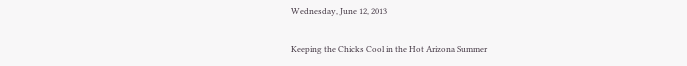Wednesday, June 12, 2013

Keeping the Chicks Cool in the Hot Arizona Summer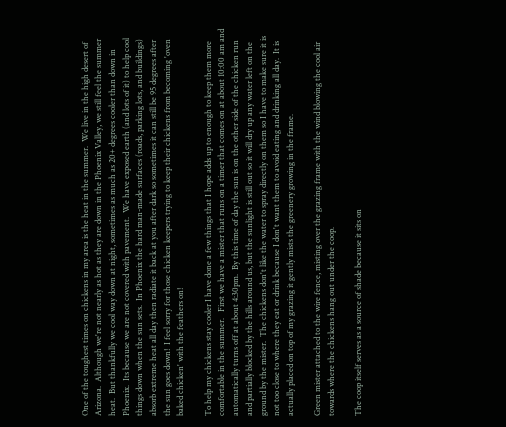One of the toughest times on chickens in my area is the heat in the summer.  We live in the high desert of Arizona.  Although we're not nearly as hot as they are down in the Phoenix Valley, we still feel the summer heat.  But thankfully we cool way down at night, sometimes as much as 20+ degrees cooler than down in Phoenix.  Its because we are not covered with pavement.  We have exposed earth (and lots of it) to help cool things down when the sun sets.  In Phoenix the hard man-made surfaces (roads, parking lots, and buildings) absorb extreme heat all day then radiate it back at you after dark so sometimes it can still be 95 degrees after the sun goes down!  I feel sorry for those chicken keepers trying to keep their chickens from becoming 'oven baked chicken' with the feathers on!

To help my chickens stay cooler I have done a few things that I hope adds up to enough to keep them more comfortable in the summer.   First we have a mister that runs on a timer that comes on at about 10:00 am and automatically turns off at about 4:30pm.  By this time of day the sun is on the other side of the chicken run and partially blocked by the hills around us, but the sunlight is still out so it will dry up any water left on the ground by the mister.  The chickens don't like the water to spray directly on them so I have to make sure it is not too close to where they eat or drink because I don't want them to avoid eating and drinking all day.  It is actually placed on top of my grazing it gently mists the greenery growing in the frame.

Green mister attached to the wire fence, misting over the grazing frame with the wind blowing the cool air towards where the chickens hang out under the coop.

The coop itself serves as a source of shade because it sits on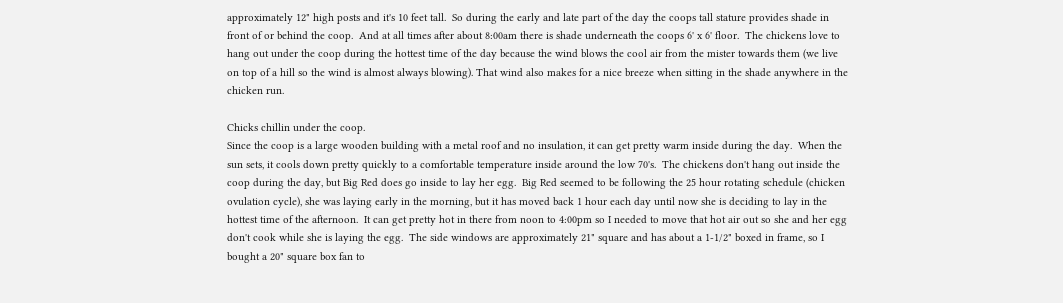approximately 12" high posts and it's 10 feet tall.  So during the early and late part of the day the coops tall stature provides shade in front of or behind the coop.  And at all times after about 8:00am there is shade underneath the coops 6' x 6' floor.  The chickens love to hang out under the coop during the hottest time of the day because the wind blows the cool air from the mister towards them (we live on top of a hill so the wind is almost always blowing). That wind also makes for a nice breeze when sitting in the shade anywhere in the chicken run.

Chicks chillin under the coop.
Since the coop is a large wooden building with a metal roof and no insulation, it can get pretty warm inside during the day.  When the sun sets, it cools down pretty quickly to a comfortable temperature inside around the low 70's.  The chickens don't hang out inside the coop during the day, but Big Red does go inside to lay her egg.  Big Red seemed to be following the 25 hour rotating schedule (chicken ovulation cycle), she was laying early in the morning, but it has moved back 1 hour each day until now she is deciding to lay in the hottest time of the afternoon.  It can get pretty hot in there from noon to 4:00pm so I needed to move that hot air out so she and her egg don't cook while she is laying the egg.  The side windows are approximately 21" square and has about a 1-1/2" boxed in frame, so I bought a 20" square box fan to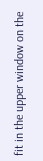fit in the upper window on the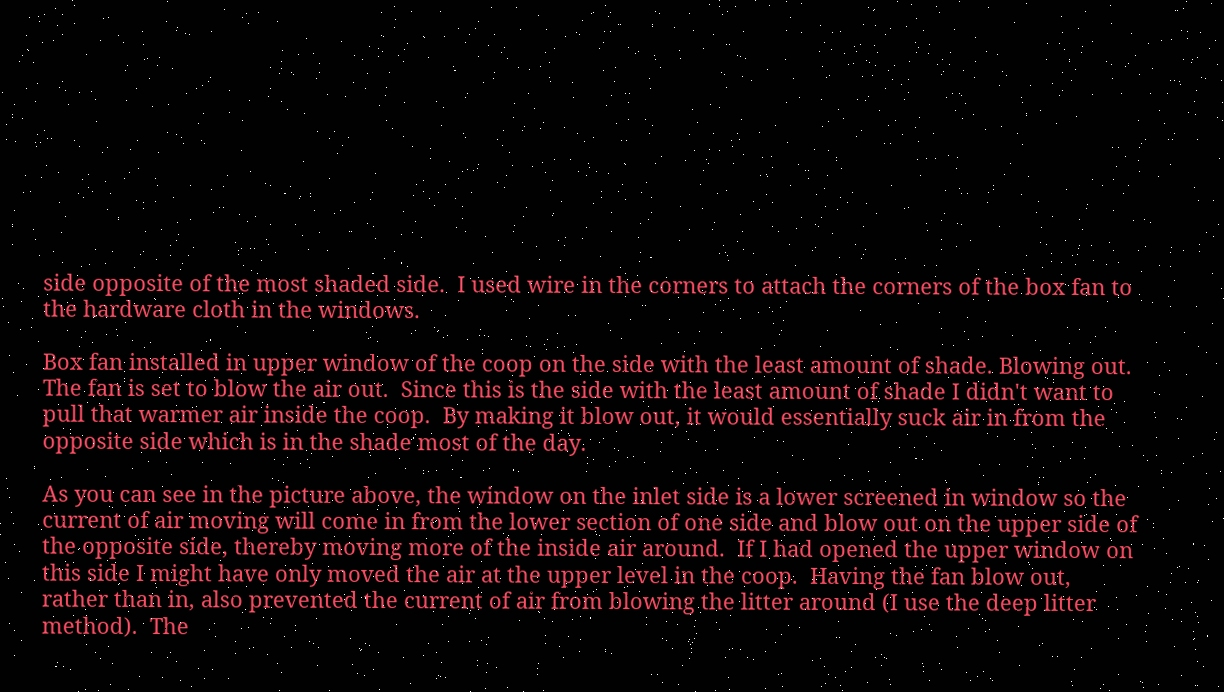side opposite of the most shaded side.  I used wire in the corners to attach the corners of the box fan to the hardware cloth in the windows.

Box fan installed in upper window of the coop on the side with the least amount of shade. Blowing out.
The fan is set to blow the air out.  Since this is the side with the least amount of shade I didn't want to pull that warmer air inside the coop.  By making it blow out, it would essentially suck air in from the opposite side which is in the shade most of the day.

As you can see in the picture above, the window on the inlet side is a lower screened in window so the current of air moving will come in from the lower section of one side and blow out on the upper side of the opposite side, thereby moving more of the inside air around.  If I had opened the upper window on this side I might have only moved the air at the upper level in the coop.  Having the fan blow out, rather than in, also prevented the current of air from blowing the litter around (I use the deep litter method).  The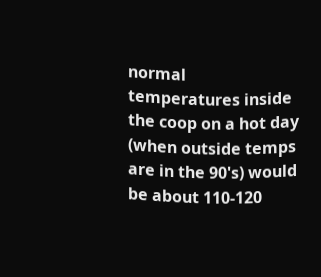normal temperatures inside the coop on a hot day (when outside temps are in the 90's) would be about 110-120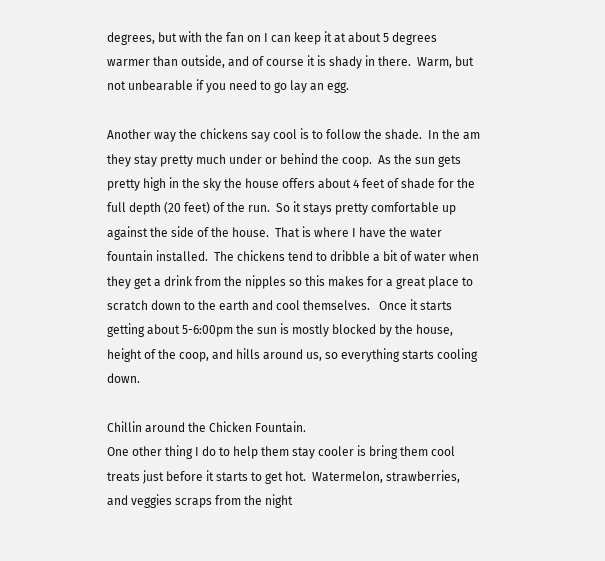degrees, but with the fan on I can keep it at about 5 degrees warmer than outside, and of course it is shady in there.  Warm, but not unbearable if you need to go lay an egg.

Another way the chickens say cool is to follow the shade.  In the am they stay pretty much under or behind the coop.  As the sun gets pretty high in the sky the house offers about 4 feet of shade for the full depth (20 feet) of the run.  So it stays pretty comfortable up against the side of the house.  That is where I have the water fountain installed.  The chickens tend to dribble a bit of water when they get a drink from the nipples so this makes for a great place to scratch down to the earth and cool themselves.   Once it starts getting about 5-6:00pm the sun is mostly blocked by the house, height of the coop, and hills around us, so everything starts cooling down.

Chillin around the Chicken Fountain.
One other thing I do to help them stay cooler is bring them cool treats just before it starts to get hot.  Watermelon, strawberries, and veggies scraps from the night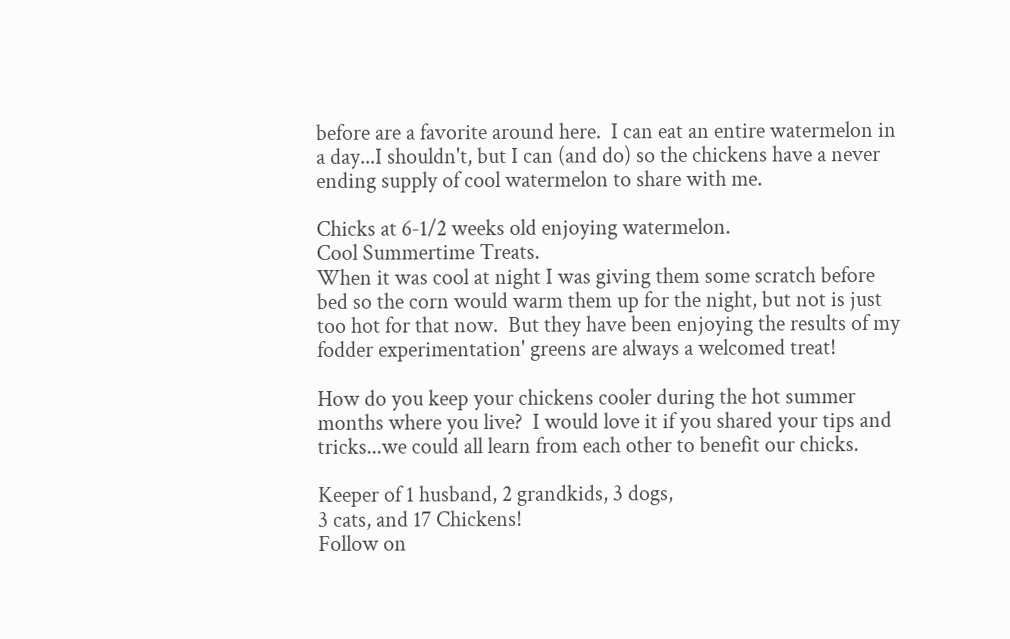before are a favorite around here.  I can eat an entire watermelon in a day...I shouldn't, but I can (and do) so the chickens have a never ending supply of cool watermelon to share with me.

Chicks at 6-1/2 weeks old enjoying watermelon.
Cool Summertime Treats.
When it was cool at night I was giving them some scratch before bed so the corn would warm them up for the night, but not is just too hot for that now.  But they have been enjoying the results of my fodder experimentation' greens are always a welcomed treat!

How do you keep your chickens cooler during the hot summer months where you live?  I would love it if you shared your tips and tricks...we could all learn from each other to benefit our chicks.

Keeper of 1 husband, 2 grandkids, 3 dogs,
3 cats, and 17 Chickens!
Follow on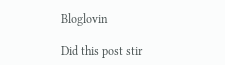Bloglovin

Did this post stir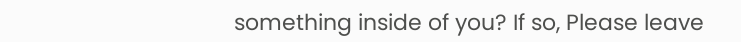something inside of you? If so, Please leave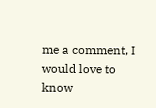me a comment, I would love to know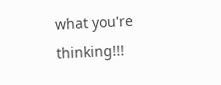what you're thinking!!!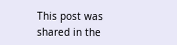This post was shared in the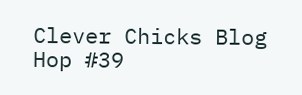Clever Chicks Blog Hop #39